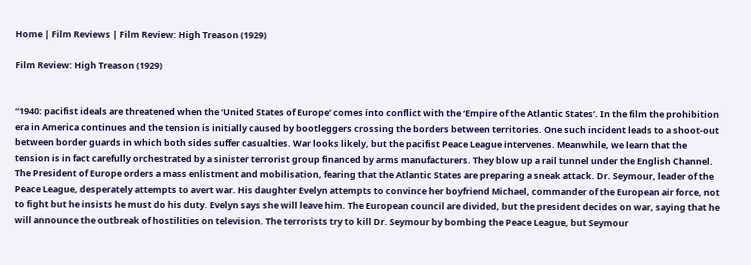Home | Film Reviews | Film Review: High Treason (1929)

Film Review: High Treason (1929)


“1940: pacifist ideals are threatened when the ‘United States of Europe’ comes into conflict with the ‘Empire of the Atlantic States’. In the film the prohibition era in America continues and the tension is initially caused by bootleggers crossing the borders between territories. One such incident leads to a shoot-out between border guards in which both sides suffer casualties. War looks likely, but the pacifist Peace League intervenes. Meanwhile, we learn that the tension is in fact carefully orchestrated by a sinister terrorist group financed by arms manufacturers. They blow up a rail tunnel under the English Channel. The President of Europe orders a mass enlistment and mobilisation, fearing that the Atlantic States are preparing a sneak attack. Dr. Seymour, leader of the Peace League, desperately attempts to avert war. His daughter Evelyn attempts to convince her boyfriend Michael, commander of the European air force, not to fight but he insists he must do his duty. Evelyn says she will leave him. The European council are divided, but the president decides on war, saying that he will announce the outbreak of hostilities on television. The terrorists try to kill Dr. Seymour by bombing the Peace League, but Seymour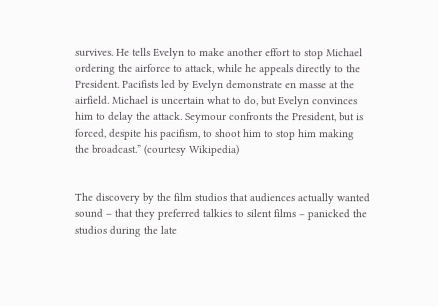survives. He tells Evelyn to make another effort to stop Michael ordering the airforce to attack, while he appeals directly to the President. Pacifists led by Evelyn demonstrate en masse at the airfield. Michael is uncertain what to do, but Evelyn convinces him to delay the attack. Seymour confronts the President, but is forced, despite his pacifism, to shoot him to stop him making the broadcast.” (courtesy Wikipedia)


The discovery by the film studios that audiences actually wanted sound – that they preferred talkies to silent films – panicked the studios during the late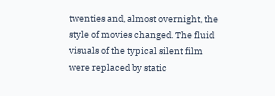twenties and, almost overnight, the style of movies changed. The fluid visuals of the typical silent film were replaced by static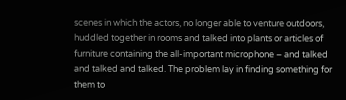scenes in which the actors, no longer able to venture outdoors, huddled together in rooms and talked into plants or articles of furniture containing the all-important microphone – and talked and talked and talked. The problem lay in finding something for them to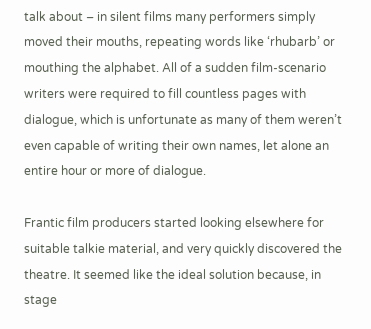talk about – in silent films many performers simply moved their mouths, repeating words like ‘rhubarb’ or mouthing the alphabet. All of a sudden film-scenario writers were required to fill countless pages with dialogue, which is unfortunate as many of them weren’t even capable of writing their own names, let alone an entire hour or more of dialogue.

Frantic film producers started looking elsewhere for suitable talkie material, and very quickly discovered the theatre. It seemed like the ideal solution because, in stage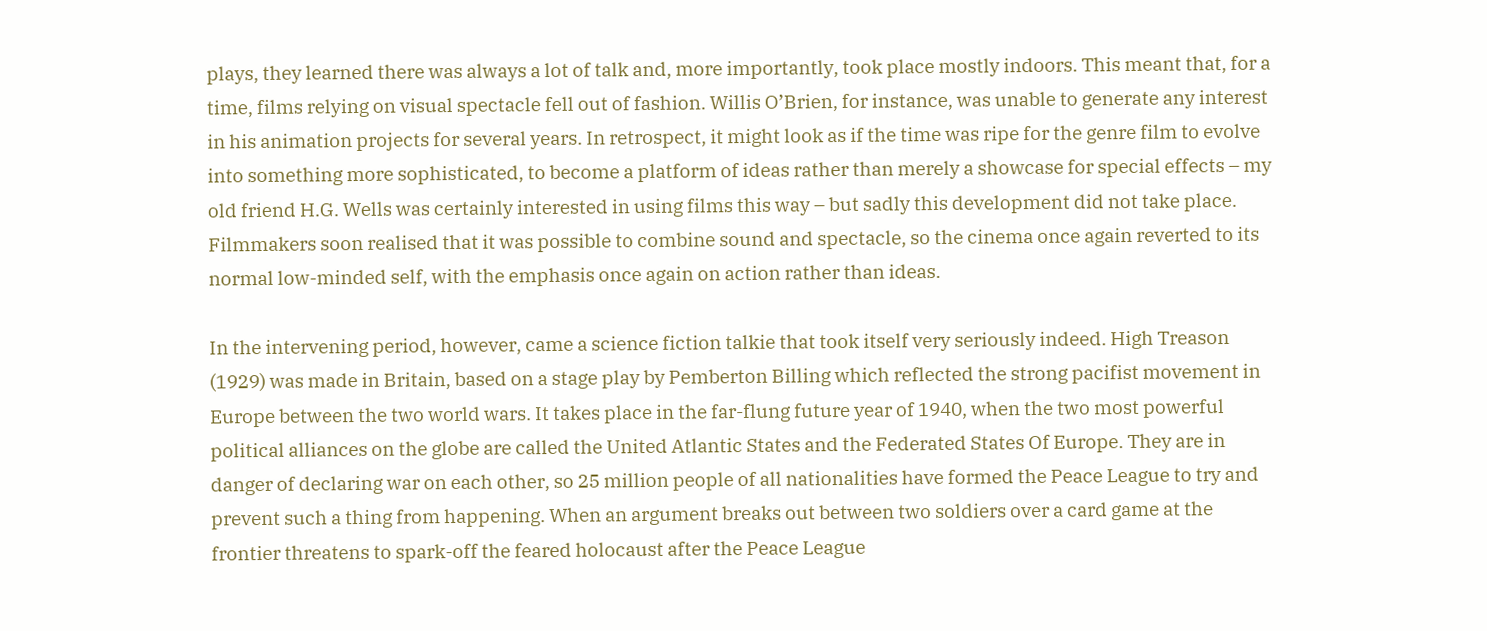plays, they learned there was always a lot of talk and, more importantly, took place mostly indoors. This meant that, for a time, films relying on visual spectacle fell out of fashion. Willis O’Brien, for instance, was unable to generate any interest in his animation projects for several years. In retrospect, it might look as if the time was ripe for the genre film to evolve into something more sophisticated, to become a platform of ideas rather than merely a showcase for special effects – my old friend H.G. Wells was certainly interested in using films this way – but sadly this development did not take place. Filmmakers soon realised that it was possible to combine sound and spectacle, so the cinema once again reverted to its normal low-minded self, with the emphasis once again on action rather than ideas.

In the intervening period, however, came a science fiction talkie that took itself very seriously indeed. High Treason (1929) was made in Britain, based on a stage play by Pemberton Billing which reflected the strong pacifist movement in Europe between the two world wars. It takes place in the far-flung future year of 1940, when the two most powerful political alliances on the globe are called the United Atlantic States and the Federated States Of Europe. They are in danger of declaring war on each other, so 25 million people of all nationalities have formed the Peace League to try and prevent such a thing from happening. When an argument breaks out between two soldiers over a card game at the frontier threatens to spark-off the feared holocaust after the Peace League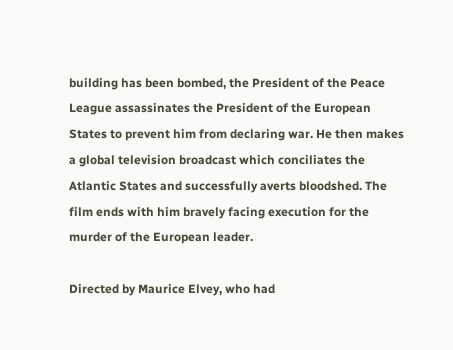building has been bombed, the President of the Peace League assassinates the President of the European States to prevent him from declaring war. He then makes a global television broadcast which conciliates the Atlantic States and successfully averts bloodshed. The film ends with him bravely facing execution for the murder of the European leader.

Directed by Maurice Elvey, who had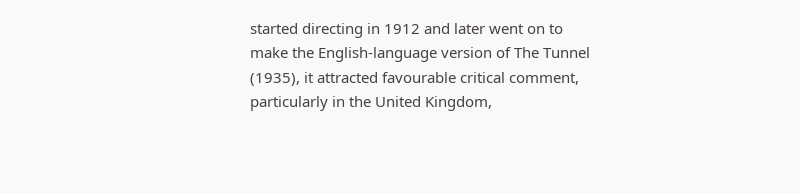started directing in 1912 and later went on to make the English-language version of The Tunnel (1935), it attracted favourable critical comment, particularly in the United Kingdom,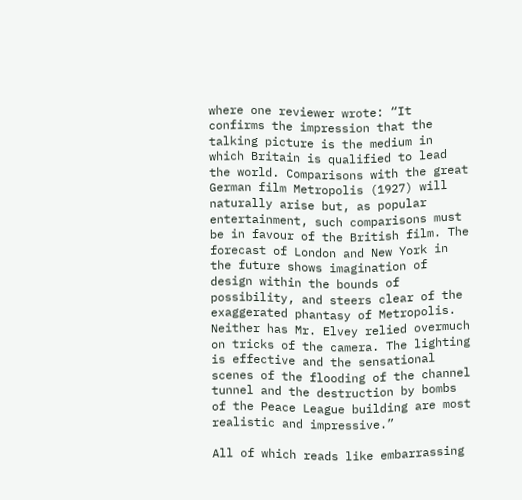where one reviewer wrote: “It confirms the impression that the talking picture is the medium in which Britain is qualified to lead the world. Comparisons with the great German film Metropolis (1927) will naturally arise but, as popular entertainment, such comparisons must be in favour of the British film. The forecast of London and New York in the future shows imagination of design within the bounds of possibility, and steers clear of the exaggerated phantasy of Metropolis. Neither has Mr. Elvey relied overmuch on tricks of the camera. The lighting is effective and the sensational scenes of the flooding of the channel tunnel and the destruction by bombs of the Peace League building are most realistic and impressive.”

All of which reads like embarrassing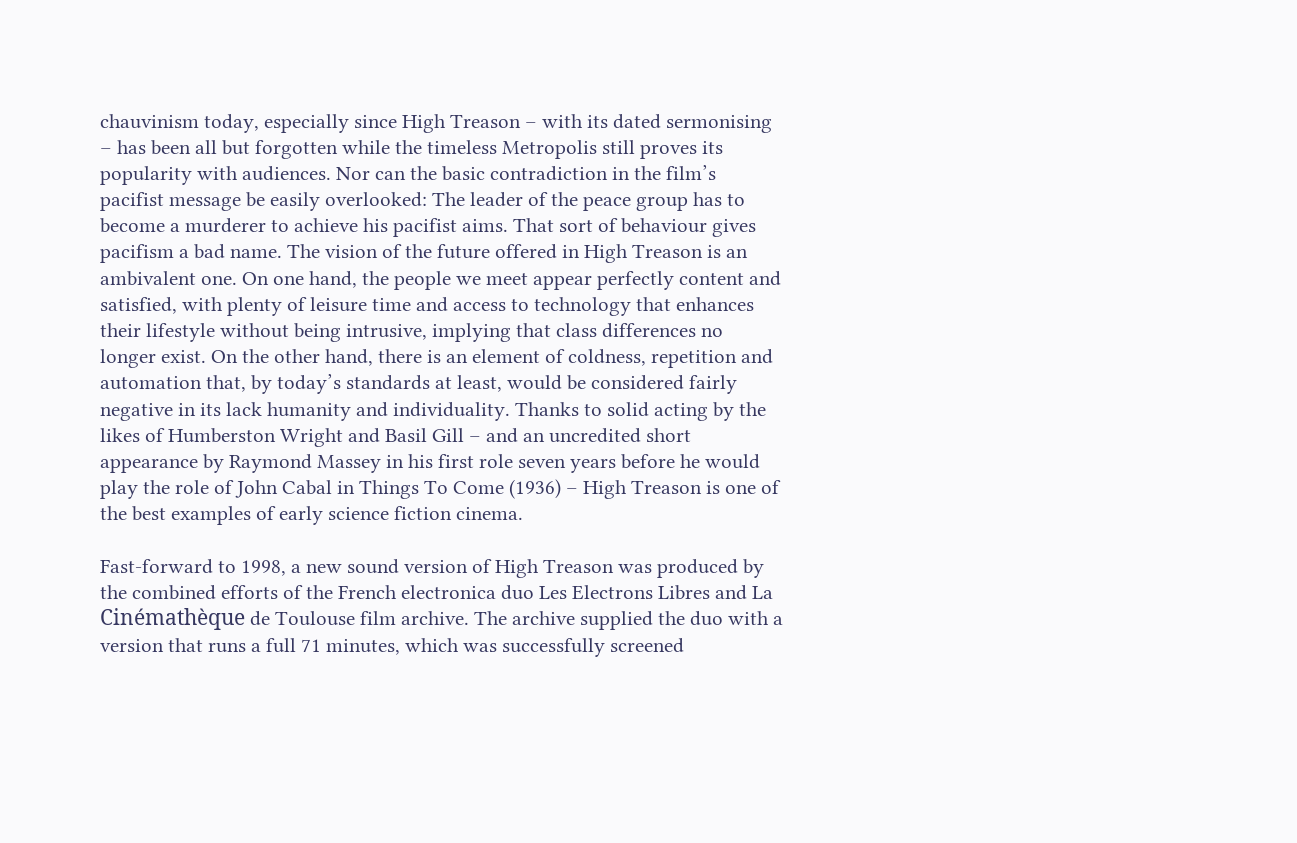chauvinism today, especially since High Treason – with its dated sermonising – has been all but forgotten while the timeless Metropolis still proves its popularity with audiences. Nor can the basic contradiction in the film’s pacifist message be easily overlooked: The leader of the peace group has to become a murderer to achieve his pacifist aims. That sort of behaviour gives pacifism a bad name. The vision of the future offered in High Treason is an ambivalent one. On one hand, the people we meet appear perfectly content and satisfied, with plenty of leisure time and access to technology that enhances their lifestyle without being intrusive, implying that class differences no longer exist. On the other hand, there is an element of coldness, repetition and automation that, by today’s standards at least, would be considered fairly negative in its lack humanity and individuality. Thanks to solid acting by the likes of Humberston Wright and Basil Gill – and an uncredited short appearance by Raymond Massey in his first role seven years before he would play the role of John Cabal in Things To Come (1936) – High Treason is one of the best examples of early science fiction cinema.

Fast-forward to 1998, a new sound version of High Treason was produced by the combined efforts of the French electronica duo Les Electrons Libres and La Cinémathèque de Toulouse film archive. The archive supplied the duo with a version that runs a full 71 minutes, which was successfully screened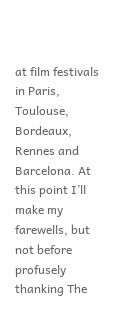at film festivals in Paris, Toulouse, Bordeaux, Rennes and Barcelona. At this point I’ll make my farewells, but not before profusely thanking The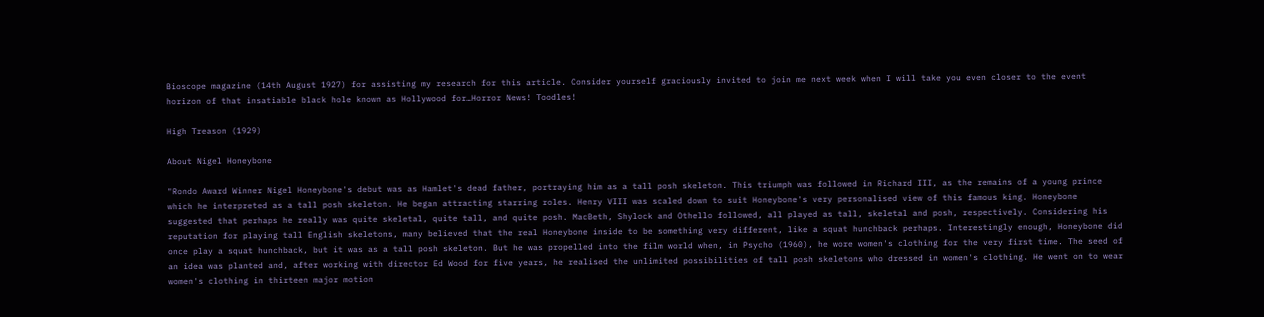Bioscope magazine (14th August 1927) for assisting my research for this article. Consider yourself graciously invited to join me next week when I will take you even closer to the event horizon of that insatiable black hole known as Hollywood for…Horror News! Toodles!

High Treason (1929)

About Nigel Honeybone

"Rondo Award Winner Nigel Honeybone's debut was as Hamlet's dead father, portraying him as a tall posh skeleton. This triumph was followed in Richard III, as the remains of a young prince which he interpreted as a tall posh skeleton. He began attracting starring roles. Henry VIII was scaled down to suit Honeybone's very personalised view of this famous king. Honeybone suggested that perhaps he really was quite skeletal, quite tall, and quite posh. MacBeth, Shylock and Othello followed, all played as tall, skeletal and posh, respectively. Considering his reputation for playing tall English skeletons, many believed that the real Honeybone inside to be something very different, like a squat hunchback perhaps. Interestingly enough, Honeybone did once play a squat hunchback, but it was as a tall posh skeleton. But he was propelled into the film world when, in Psycho (1960), he wore women's clothing for the very first time. The seed of an idea was planted and, after working with director Ed Wood for five years, he realised the unlimited possibilities of tall posh skeletons who dressed in women's clothing. He went on to wear women's clothing in thirteen major motion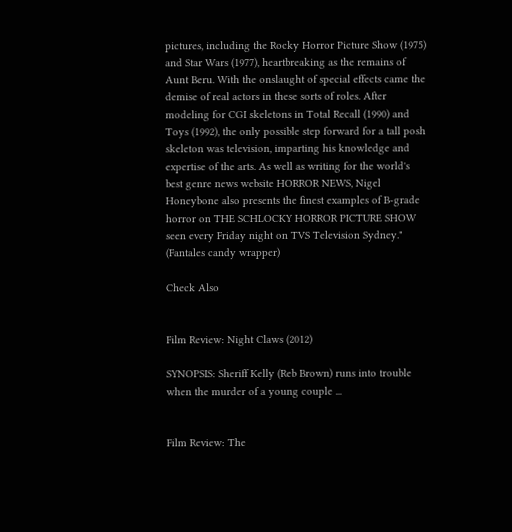pictures, including the Rocky Horror Picture Show (1975) and Star Wars (1977), heartbreaking as the remains of Aunt Beru. With the onslaught of special effects came the demise of real actors in these sorts of roles. After modeling for CGI skeletons in Total Recall (1990) and Toys (1992), the only possible step forward for a tall posh skeleton was television, imparting his knowledge and expertise of the arts. As well as writing for the world's best genre news website HORROR NEWS, Nigel Honeybone also presents the finest examples of B-grade horror on THE SCHLOCKY HORROR PICTURE SHOW seen every Friday night on TVS Television Sydney." (Fantales candy wrapper)

Check Also


Film Review: Night Claws (2012)

SYNOPSIS: Sheriff Kelly (Reb Brown) runs into trouble when the murder of a young couple ...


Film Review: The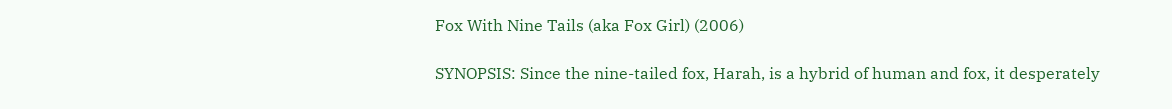Fox With Nine Tails (aka Fox Girl) (2006)

SYNOPSIS: Since the nine-tailed fox, Harah, is a hybrid of human and fox, it desperately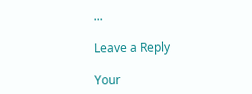...

Leave a Reply

Your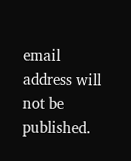email address will not be published.